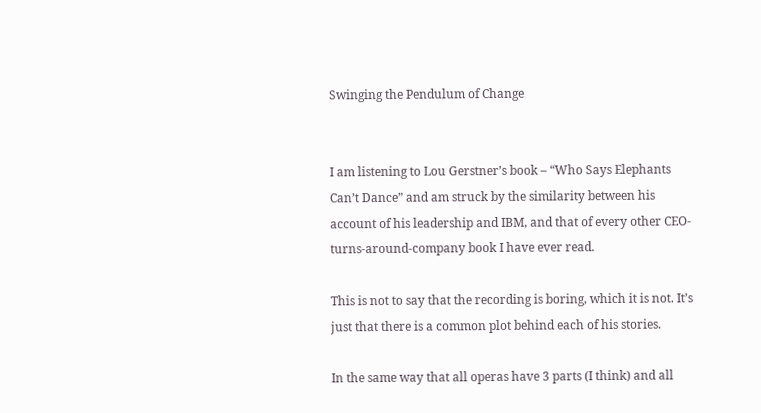Swinging the Pendulum of Change


I am listening to Lou Gerstner’s book – “Who Says Elephants Can’t Dance” and am struck by the similarity between his account of his leadership and IBM, and that of every other CEO-turns-around-company book I have ever read.

This is not to say that the recording is boring, which it is not. It’s just that there is a common plot behind each of his stories.

In the same way that all operas have 3 parts (I think) and all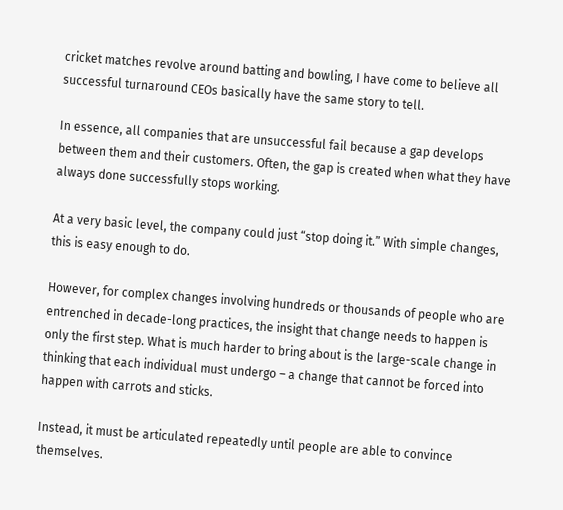cricket matches revolve around batting and bowling, I have come to believe all successful turnaround CEOs basically have the same story to tell.

In essence, all companies that are unsuccessful fail because a gap develops between them and their customers. Often, the gap is created when what they have always done successfully stops working.

At a very basic level, the company could just “stop doing it.” With simple changes, this is easy enough to do.

However, for complex changes involving hundreds or thousands of people who are entrenched in decade-long practices, the insight that change needs to happen is only the first step. What is much harder to bring about is the large-scale change in thinking that each individual must undergo – a change that cannot be forced into happen with carrots and sticks.

Instead, it must be articulated repeatedly until people are able to convince themselves.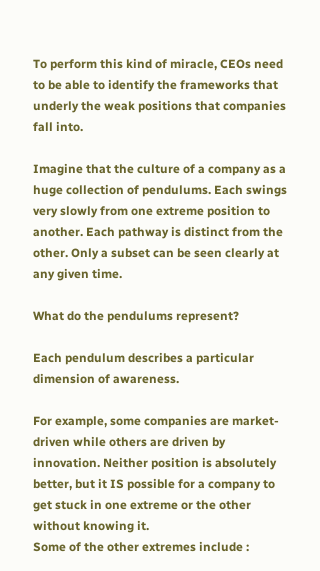To perform this kind of miracle, CEOs need to be able to identify the frameworks that underly the weak positions that companies fall into.

Imagine that the culture of a company as a huge collection of pendulums. Each swings very slowly from one extreme position to another. Each pathway is distinct from the other. Only a subset can be seen clearly at any given time.

What do the pendulums represent?

Each pendulum describes a particular dimension of awareness.

For example, some companies are market-driven while others are driven by innovation. Neither position is absolutely better, but it IS possible for a company to get stuck in one extreme or the other without knowing it.
Some of the other extremes include :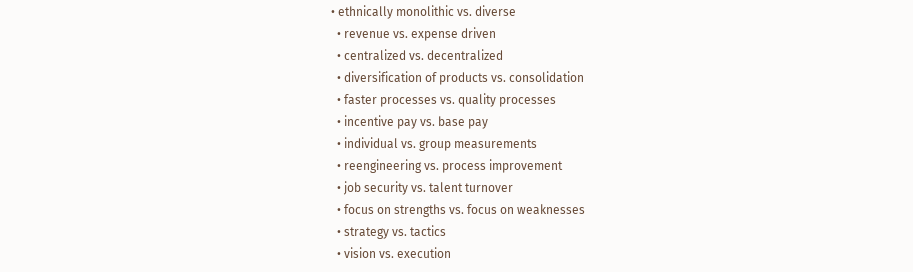• ethnically monolithic vs. diverse
  • revenue vs. expense driven
  • centralized vs. decentralized
  • diversification of products vs. consolidation
  • faster processes vs. quality processes
  • incentive pay vs. base pay
  • individual vs. group measurements
  • reengineering vs. process improvement
  • job security vs. talent turnover
  • focus on strengths vs. focus on weaknesses
  • strategy vs. tactics
  • vision vs. execution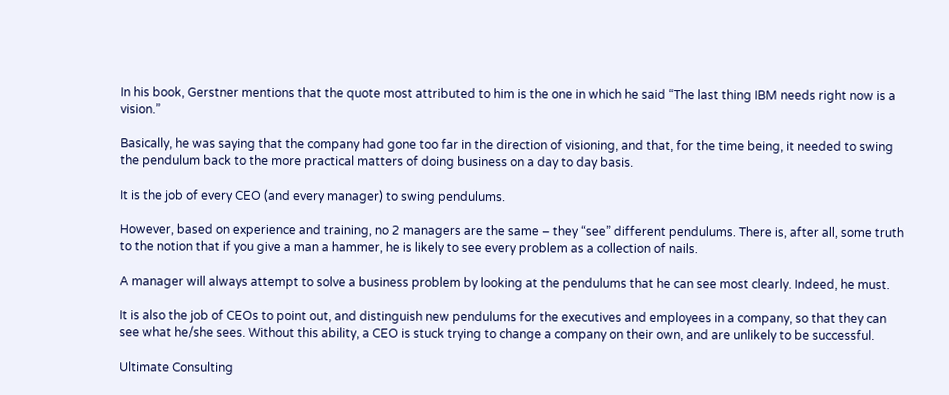In his book, Gerstner mentions that the quote most attributed to him is the one in which he said “The last thing IBM needs right now is a vision.”

Basically, he was saying that the company had gone too far in the direction of visioning, and that, for the time being, it needed to swing the pendulum back to the more practical matters of doing business on a day to day basis.

It is the job of every CEO (and every manager) to swing pendulums.

However, based on experience and training, no 2 managers are the same – they “see” different pendulums. There is, after all, some truth to the notion that if you give a man a hammer, he is likely to see every problem as a collection of nails.

A manager will always attempt to solve a business problem by looking at the pendulums that he can see most clearly. Indeed, he must.

It is also the job of CEOs to point out, and distinguish new pendulums for the executives and employees in a company, so that they can see what he/she sees. Without this ability, a CEO is stuck trying to change a company on their own, and are unlikely to be successful.

Ultimate Consulting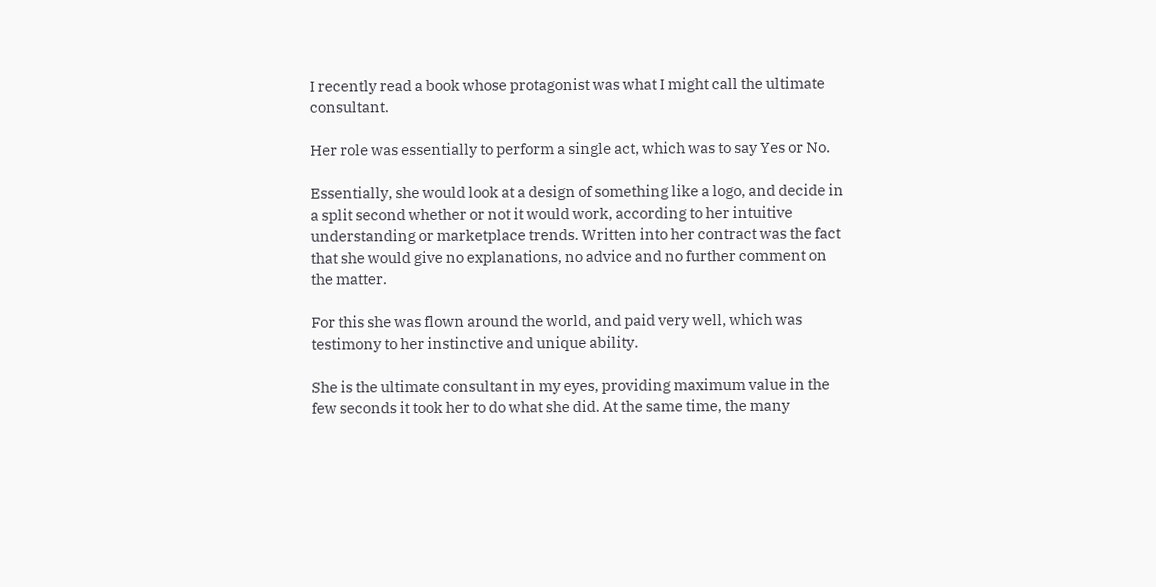I recently read a book whose protagonist was what I might call the ultimate consultant.

Her role was essentially to perform a single act, which was to say Yes or No.

Essentially, she would look at a design of something like a logo, and decide in a split second whether or not it would work, according to her intuitive understanding or marketplace trends. Written into her contract was the fact that she would give no explanations, no advice and no further comment on the matter.

For this she was flown around the world, and paid very well, which was testimony to her instinctive and unique ability.

She is the ultimate consultant in my eyes, providing maximum value in the few seconds it took her to do what she did. At the same time, the many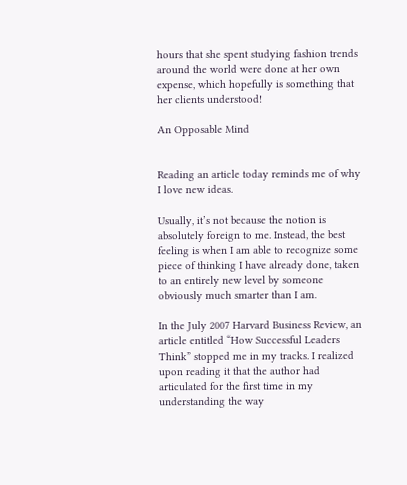hours that she spent studying fashion trends around the world were done at her own expense, which hopefully is something that her clients understood!

An Opposable Mind


Reading an article today reminds me of why I love new ideas.

Usually, it’s not because the notion is absolutely foreign to me. Instead, the best feeling is when I am able to recognize some piece of thinking I have already done, taken to an entirely new level by someone obviously much smarter than I am.

In the July 2007 Harvard Business Review, an article entitled “How Successful Leaders Think” stopped me in my tracks. I realized upon reading it that the author had articulated for the first time in my understanding the way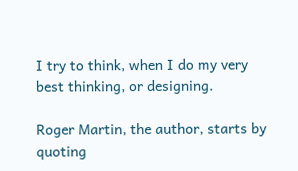I try to think, when I do my very best thinking, or designing.

Roger Martin, the author, starts by quoting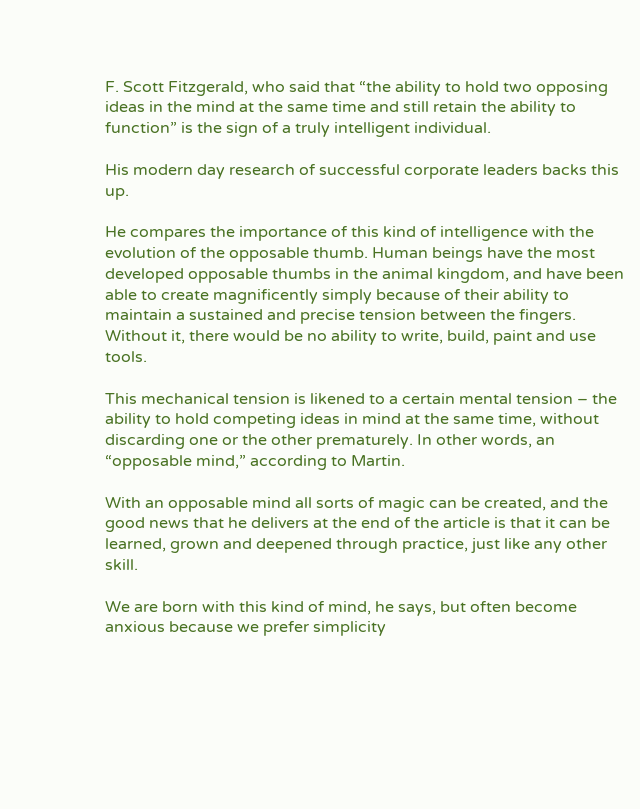F. Scott Fitzgerald, who said that “the ability to hold two opposing ideas in the mind at the same time and still retain the ability to function” is the sign of a truly intelligent individual.

His modern day research of successful corporate leaders backs this up.

He compares the importance of this kind of intelligence with the evolution of the opposable thumb. Human beings have the most developed opposable thumbs in the animal kingdom, and have been able to create magnificently simply because of their ability to maintain a sustained and precise tension between the fingers. Without it, there would be no ability to write, build, paint and use tools.

This mechanical tension is likened to a certain mental tension – the ability to hold competing ideas in mind at the same time, without discarding one or the other prematurely. In other words, an “opposable mind,” according to Martin.

With an opposable mind all sorts of magic can be created, and the good news that he delivers at the end of the article is that it can be learned, grown and deepened through practice, just like any other skill.

We are born with this kind of mind, he says, but often become anxious because we prefer simplicity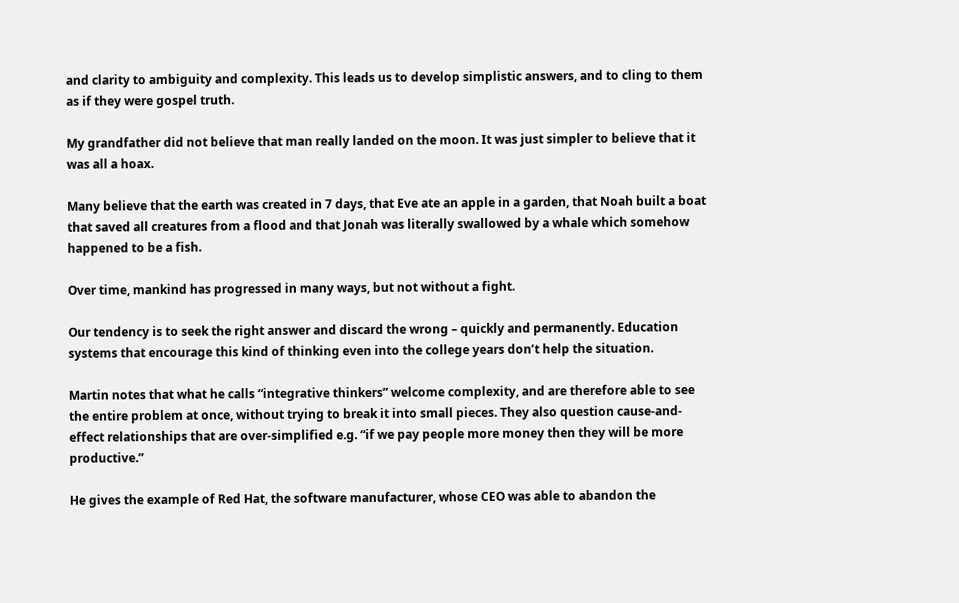and clarity to ambiguity and complexity. This leads us to develop simplistic answers, and to cling to them as if they were gospel truth.

My grandfather did not believe that man really landed on the moon. It was just simpler to believe that it was all a hoax.

Many believe that the earth was created in 7 days, that Eve ate an apple in a garden, that Noah built a boat that saved all creatures from a flood and that Jonah was literally swallowed by a whale which somehow happened to be a fish.

Over time, mankind has progressed in many ways, but not without a fight.

Our tendency is to seek the right answer and discard the wrong – quickly and permanently. Education systems that encourage this kind of thinking even into the college years don’t help the situation.

Martin notes that what he calls “integrative thinkers” welcome complexity, and are therefore able to see the entire problem at once, without trying to break it into small pieces. They also question cause-and-effect relationships that are over-simplified e.g. “if we pay people more money then they will be more productive.”

He gives the example of Red Hat, the software manufacturer, whose CEO was able to abandon the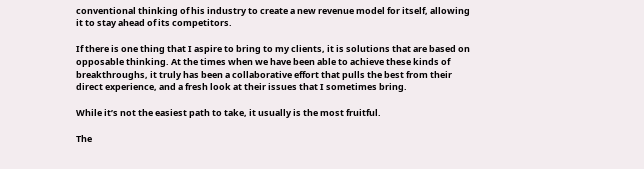conventional thinking of his industry to create a new revenue model for itself, allowing it to stay ahead of its competitors.

If there is one thing that I aspire to bring to my clients, it is solutions that are based on opposable thinking. At the times when we have been able to achieve these kinds of breakthroughs, it truly has been a collaborative effort that pulls the best from their direct experience, and a fresh look at their issues that I sometimes bring.

While it’s not the easiest path to take, it usually is the most fruitful.

The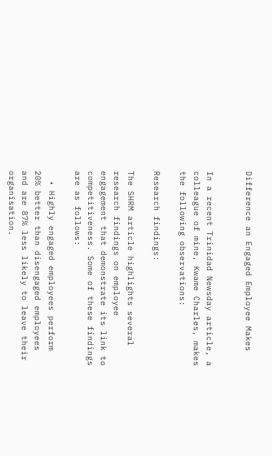Difference an Engaged Employee Makes


In a recent Trinidad Newsday article, a colleague of mine, Kwame Charles, makes the following observations:

Research findings:

The SHRM article highlights several research findings on employee engagement that demonstrate its link to competitiveness. Some of these findings are as follows:

  • Highly engaged employees perform 20% better than disengaged employees and are 87% less likely to leave their organisation.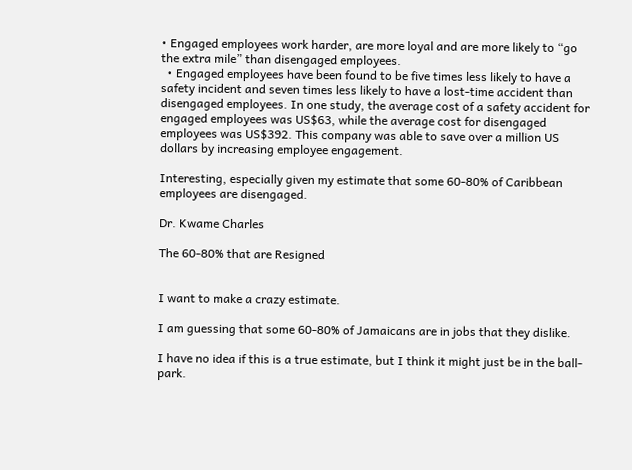• Engaged employees work harder, are more loyal and are more likely to “go the extra mile” than disengaged employees.
  • Engaged employees have been found to be five times less likely to have a safety incident and seven times less likely to have a lost-time accident than disengaged employees. In one study, the average cost of a safety accident for engaged employees was US$63, while the average cost for disengaged employees was US$392. This company was able to save over a million US dollars by increasing employee engagement.

Interesting, especially given my estimate that some 60-80% of Caribbean employees are disengaged.

Dr. Kwame Charles

The 60-80% that are Resigned


I want to make a crazy estimate.

I am guessing that some 60-80% of Jamaicans are in jobs that they dislike.

I have no idea if this is a true estimate, but I think it might just be in the ball-park.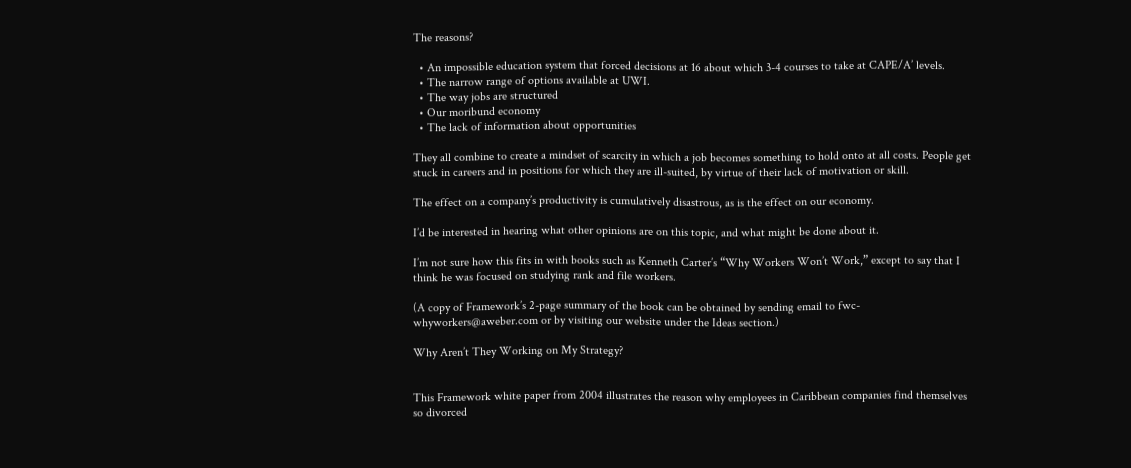The reasons?

  • An impossible education system that forced decisions at 16 about which 3-4 courses to take at CAPE/A’ levels.
  • The narrow range of options available at UWI.
  • The way jobs are structured
  • Our moribund economy
  • The lack of information about opportunities

They all combine to create a mindset of scarcity in which a job becomes something to hold onto at all costs. People get stuck in careers and in positions for which they are ill-suited, by virtue of their lack of motivation or skill.

The effect on a company’s productivity is cumulatively disastrous, as is the effect on our economy.

I’d be interested in hearing what other opinions are on this topic, and what might be done about it.

I’m not sure how this fits in with books such as Kenneth Carter’s “Why Workers Won’t Work,” except to say that I think he was focused on studying rank and file workers.

(A copy of Framework’s 2-page summary of the book can be obtained by sending email to fwc-whyworkers@aweber.com or by visiting our website under the Ideas section.)

Why Aren’t They Working on My Strategy?


This Framework white paper from 2004 illustrates the reason why employees in Caribbean companies find themselves so divorced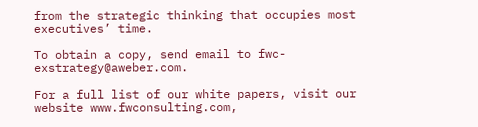from the strategic thinking that occupies most executives’ time.

To obtain a copy, send email to fwc-exstrategy@aweber.com.

For a full list of our white papers, visit our website www.fwconsulting.com,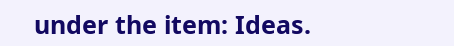under the item: Ideas.